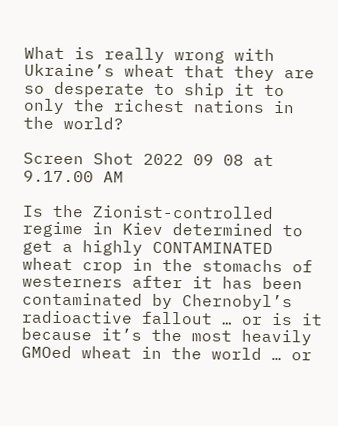What is really wrong with Ukraine’s wheat that they are so desperate to ship it to only the richest nations in the world?

Screen Shot 2022 09 08 at 9.17.00 AM

Is the Zionist-controlled regime in Kiev determined to get a highly CONTAMINATED wheat crop in the stomachs of westerners after it has been contaminated by Chernobyl’s radioactive fallout … or is it because it’s the most heavily GMOed wheat in the world … or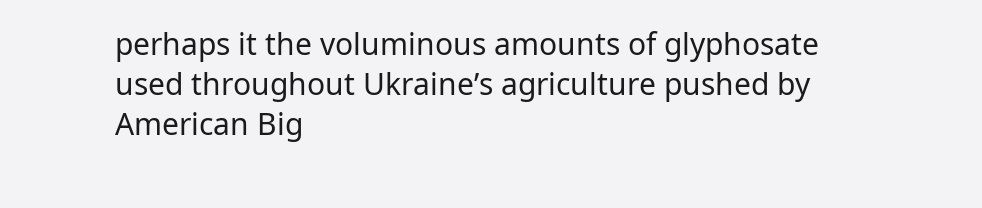perhaps it the voluminous amounts of glyphosate used throughout Ukraine’s agriculture pushed by American Big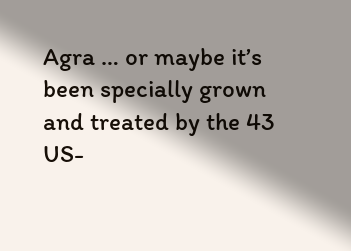Agra … or maybe it’s been specially grown and treated by the 43 US-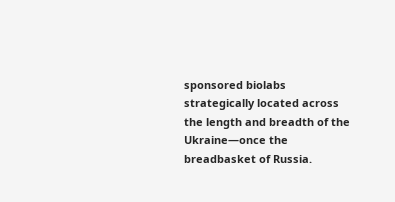sponsored biolabs strategically located across the length and breadth of the Ukraine—once the breadbasket of Russia.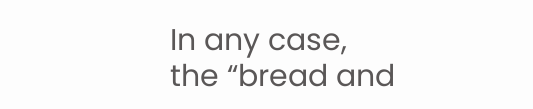In any case, the “bread and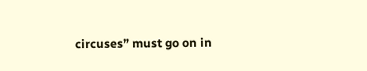circuses” must go on in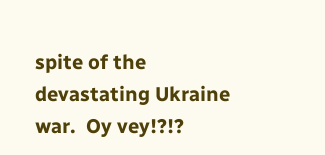spite of the devastating Ukraine war.  Oy vey!?!?